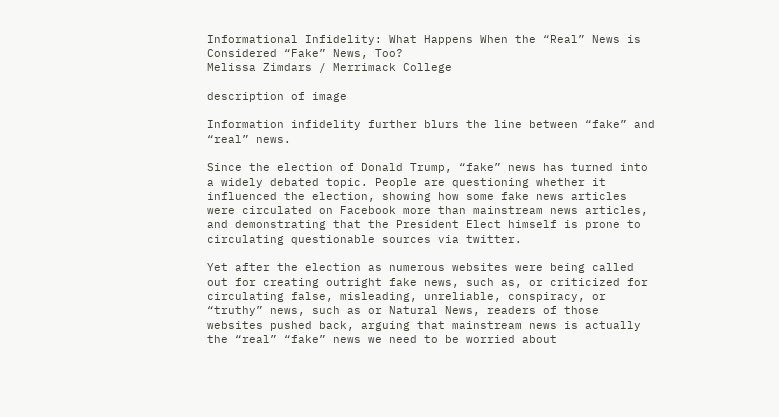Informational Infidelity: What Happens When the “Real” News is Considered “Fake” News, Too?
Melissa Zimdars / Merrimack College

description of image

Information infidelity further blurs the line between “fake” and “real” news.

Since the election of Donald Trump, “fake” news has turned into a widely debated topic. People are questioning whether it influenced the election, showing how some fake news articles were circulated on Facebook more than mainstream news articles, and demonstrating that the President Elect himself is prone to circulating questionable sources via twitter.

Yet after the election as numerous websites were being called out for creating outright fake news, such as, or criticized for circulating false, misleading, unreliable, conspiracy, or “truthy” news, such as or Natural News, readers of those websites pushed back, arguing that mainstream news is actually the “real” “fake” news we need to be worried about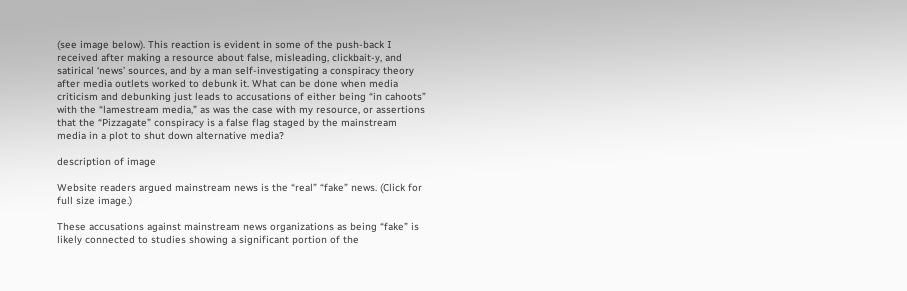(see image below). This reaction is evident in some of the push-back I received after making a resource about false, misleading, clickbait-y, and satirical ‘news’ sources, and by a man self-investigating a conspiracy theory after media outlets worked to debunk it. What can be done when media criticism and debunking just leads to accusations of either being “in cahoots” with the “lamestream media,” as was the case with my resource, or assertions that the “Pizzagate” conspiracy is a false flag staged by the mainstream media in a plot to shut down alternative media?

description of image

Website readers argued mainstream news is the “real” “fake” news. (Click for full size image.)

These accusations against mainstream news organizations as being “fake” is likely connected to studies showing a significant portion of the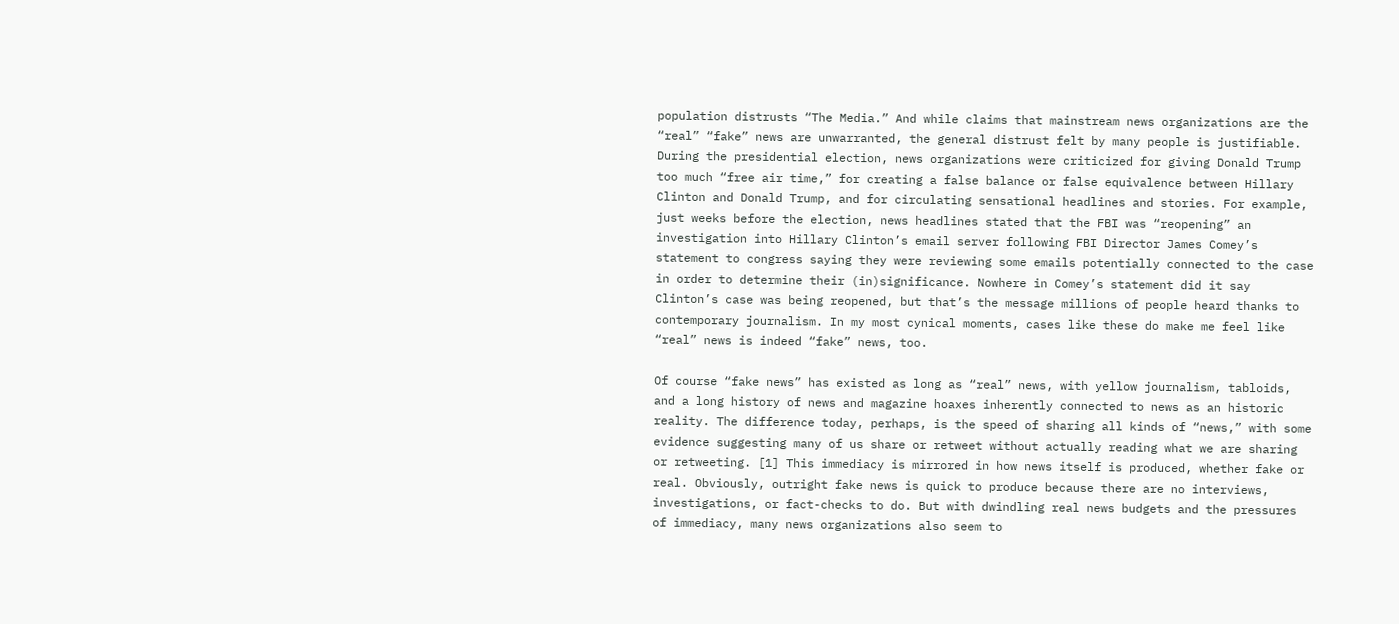population distrusts “The Media.” And while claims that mainstream news organizations are the “real” “fake” news are unwarranted, the general distrust felt by many people is justifiable. During the presidential election, news organizations were criticized for giving Donald Trump too much “free air time,” for creating a false balance or false equivalence between Hillary Clinton and Donald Trump, and for circulating sensational headlines and stories. For example, just weeks before the election, news headlines stated that the FBI was “reopening” an investigation into Hillary Clinton’s email server following FBI Director James Comey’s statement to congress saying they were reviewing some emails potentially connected to the case in order to determine their (in)significance. Nowhere in Comey’s statement did it say Clinton’s case was being reopened, but that’s the message millions of people heard thanks to contemporary journalism. In my most cynical moments, cases like these do make me feel like “real” news is indeed “fake” news, too.

Of course “fake news” has existed as long as “real” news, with yellow journalism, tabloids, and a long history of news and magazine hoaxes inherently connected to news as an historic reality. The difference today, perhaps, is the speed of sharing all kinds of “news,” with some evidence suggesting many of us share or retweet without actually reading what we are sharing or retweeting. [1] This immediacy is mirrored in how news itself is produced, whether fake or real. Obviously, outright fake news is quick to produce because there are no interviews, investigations, or fact-checks to do. But with dwindling real news budgets and the pressures of immediacy, many news organizations also seem to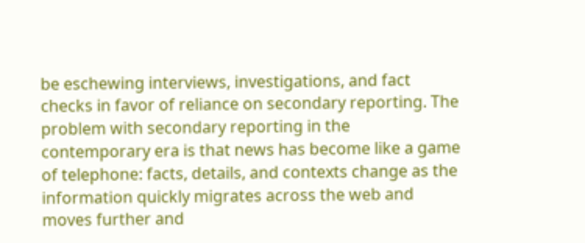be eschewing interviews, investigations, and fact checks in favor of reliance on secondary reporting. The problem with secondary reporting in the contemporary era is that news has become like a game of telephone: facts, details, and contexts change as the information quickly migrates across the web and moves further and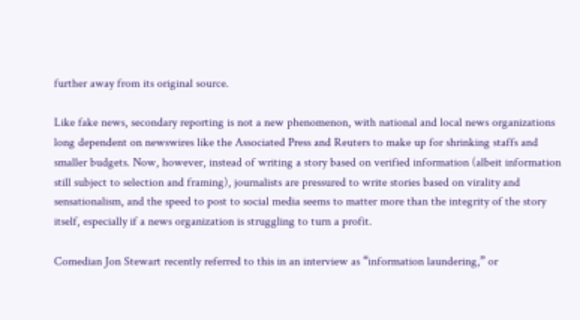further away from its original source.

Like fake news, secondary reporting is not a new phenomenon, with national and local news organizations long dependent on newswires like the Associated Press and Reuters to make up for shrinking staffs and smaller budgets. Now, however, instead of writing a story based on verified information (albeit information still subject to selection and framing), journalists are pressured to write stories based on virality and sensationalism, and the speed to post to social media seems to matter more than the integrity of the story itself, especially if a news organization is struggling to turn a profit.

Comedian Jon Stewart recently referred to this in an interview as “information laundering,” or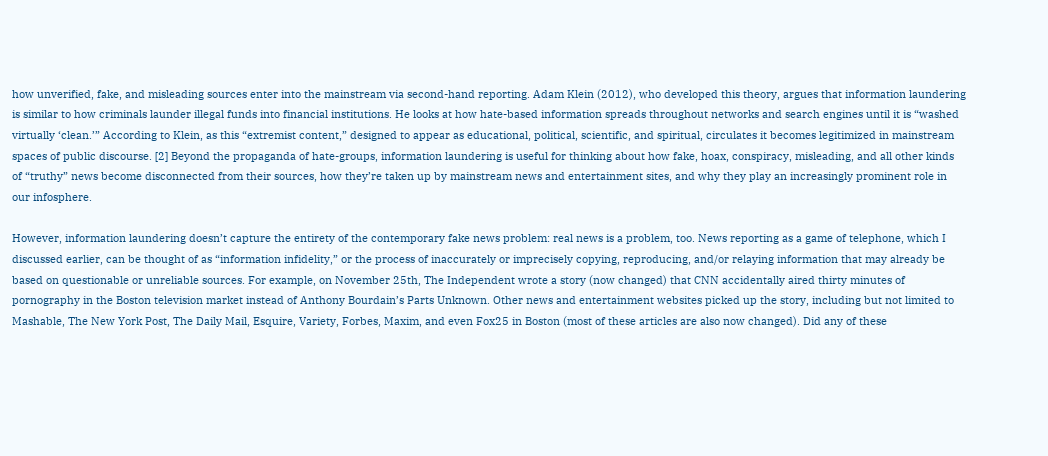how unverified, fake, and misleading sources enter into the mainstream via second-hand reporting. Adam Klein (2012), who developed this theory, argues that information laundering is similar to how criminals launder illegal funds into financial institutions. He looks at how hate-based information spreads throughout networks and search engines until it is “washed virtually ‘clean.’” According to Klein, as this “extremist content,” designed to appear as educational, political, scientific, and spiritual, circulates it becomes legitimized in mainstream spaces of public discourse. [2] Beyond the propaganda of hate-groups, information laundering is useful for thinking about how fake, hoax, conspiracy, misleading, and all other kinds of “truthy” news become disconnected from their sources, how they’re taken up by mainstream news and entertainment sites, and why they play an increasingly prominent role in our infosphere.

However, information laundering doesn’t capture the entirety of the contemporary fake news problem: real news is a problem, too. News reporting as a game of telephone, which I discussed earlier, can be thought of as “information infidelity,” or the process of inaccurately or imprecisely copying, reproducing, and/or relaying information that may already be based on questionable or unreliable sources. For example, on November 25th, The Independent wrote a story (now changed) that CNN accidentally aired thirty minutes of pornography in the Boston television market instead of Anthony Bourdain’s Parts Unknown. Other news and entertainment websites picked up the story, including but not limited to Mashable, The New York Post, The Daily Mail, Esquire, Variety, Forbes, Maxim, and even Fox25 in Boston (most of these articles are also now changed). Did any of these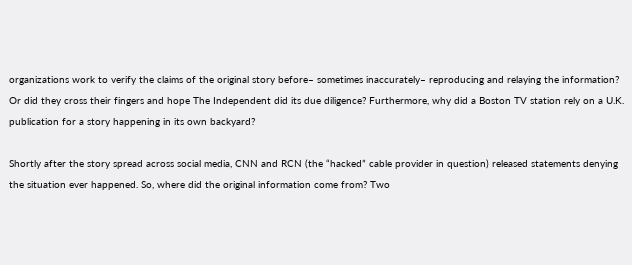organizations work to verify the claims of the original story before– sometimes inaccurately– reproducing and relaying the information? Or did they cross their fingers and hope The Independent did its due diligence? Furthermore, why did a Boston TV station rely on a U.K. publication for a story happening in its own backyard?

Shortly after the story spread across social media, CNN and RCN (the “hacked” cable provider in question) released statements denying the situation ever happened. So, where did the original information come from? Two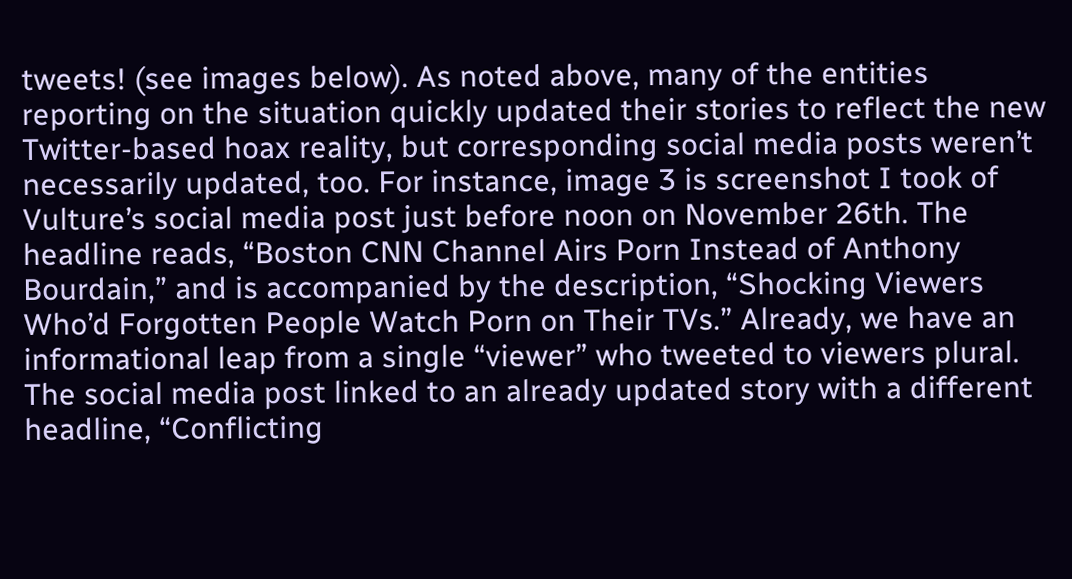tweets! (see images below). As noted above, many of the entities reporting on the situation quickly updated their stories to reflect the new Twitter-based hoax reality, but corresponding social media posts weren’t necessarily updated, too. For instance, image 3 is screenshot I took of Vulture’s social media post just before noon on November 26th. The headline reads, “Boston CNN Channel Airs Porn Instead of Anthony Bourdain,” and is accompanied by the description, “Shocking Viewers Who’d Forgotten People Watch Porn on Their TVs.” Already, we have an informational leap from a single “viewer” who tweeted to viewers plural. The social media post linked to an already updated story with a different headline, “Conflicting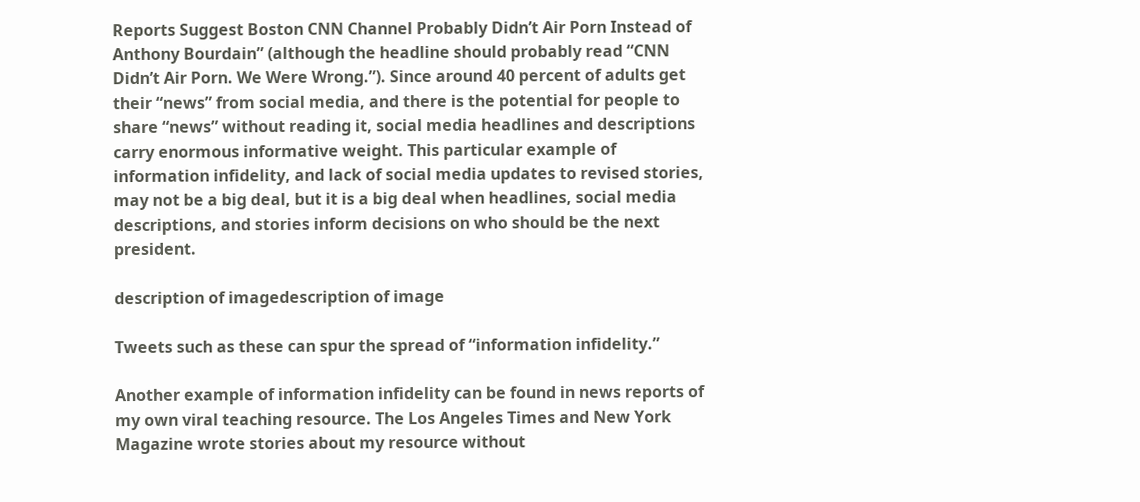Reports Suggest Boston CNN Channel Probably Didn’t Air Porn Instead of Anthony Bourdain” (although the headline should probably read “CNN Didn’t Air Porn. We Were Wrong.”). Since around 40 percent of adults get their “news” from social media, and there is the potential for people to share “news” without reading it, social media headlines and descriptions carry enormous informative weight. This particular example of information infidelity, and lack of social media updates to revised stories, may not be a big deal, but it is a big deal when headlines, social media descriptions, and stories inform decisions on who should be the next president.

description of imagedescription of image

Tweets such as these can spur the spread of “information infidelity.”

Another example of information infidelity can be found in news reports of my own viral teaching resource. The Los Angeles Times and New York Magazine wrote stories about my resource without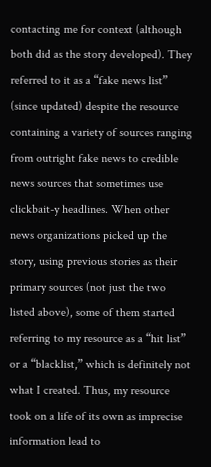contacting me for context (although both did as the story developed). They referred to it as a “fake news list” (since updated) despite the resource containing a variety of sources ranging from outright fake news to credible news sources that sometimes use clickbait-y headlines. When other news organizations picked up the story, using previous stories as their primary sources (not just the two listed above), some of them started referring to my resource as a “hit list” or a “blacklist,” which is definitely not what I created. Thus, my resource took on a life of its own as imprecise information lead to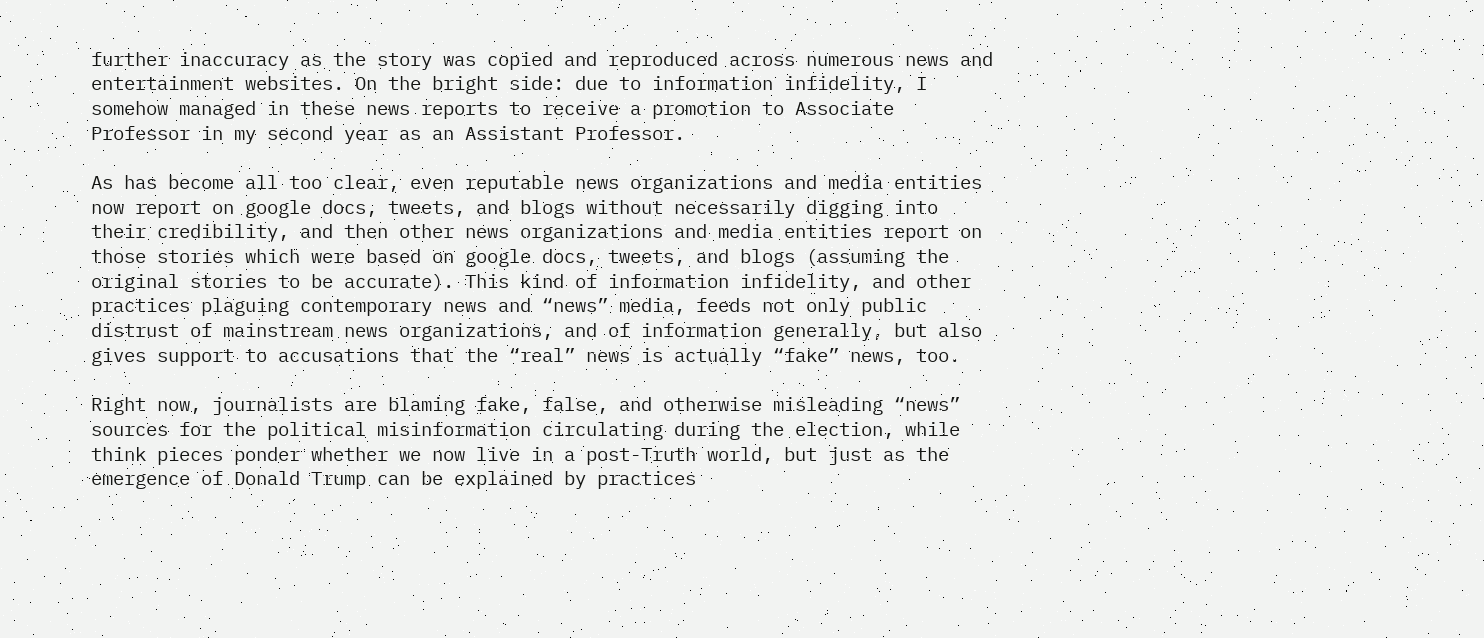further inaccuracy as the story was copied and reproduced across numerous news and entertainment websites. On the bright side: due to information infidelity, I somehow managed in these news reports to receive a promotion to Associate Professor in my second year as an Assistant Professor.

As has become all too clear, even reputable news organizations and media entities now report on google docs, tweets, and blogs without necessarily digging into their credibility, and then other news organizations and media entities report on those stories which were based on google docs, tweets, and blogs (assuming the original stories to be accurate). This kind of information infidelity, and other practices plaguing contemporary news and “news” media, feeds not only public distrust of mainstream news organizations, and of information generally, but also gives support to accusations that the “real” news is actually “fake” news, too.

Right now, journalists are blaming fake, false, and otherwise misleading “news” sources for the political misinformation circulating during the election, while think pieces ponder whether we now live in a post-Truth world, but just as the emergence of Donald Trump can be explained by practices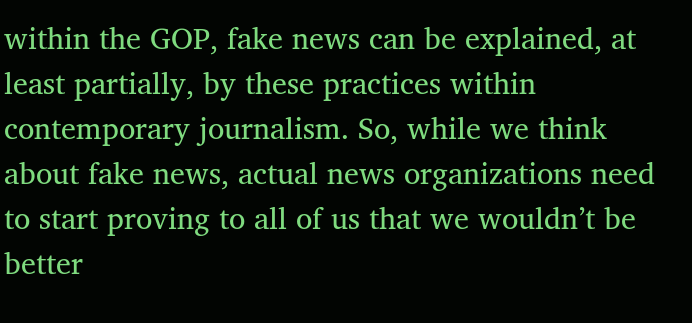within the GOP, fake news can be explained, at least partially, by these practices within contemporary journalism. So, while we think about fake news, actual news organizations need to start proving to all of us that we wouldn’t be better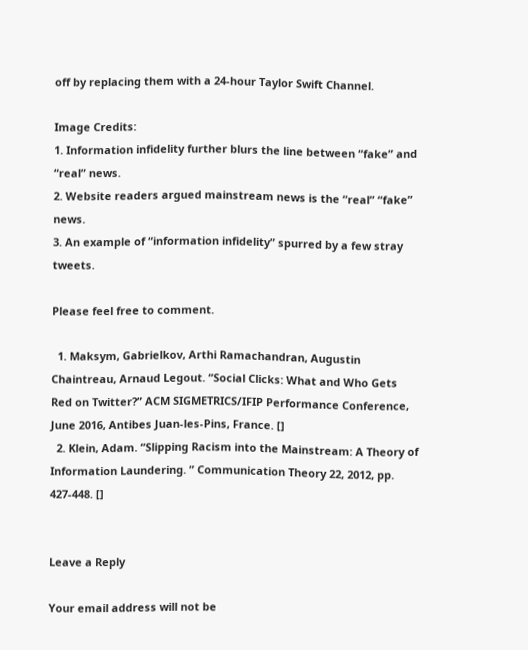off by replacing them with a 24-hour Taylor Swift Channel.

Image Credits:
1. Information infidelity further blurs the line between “fake” and “real” news.
2. Website readers argued mainstream news is the “real” “fake” news.
3. An example of “information infidelity” spurred by a few stray tweets.

Please feel free to comment.

  1. Maksym, Gabrielkov, Arthi Ramachandran, Augustin Chaintreau, Arnaud Legout. “Social Clicks: What and Who Gets Red on Twitter?” ACM SIGMETRICS/IFIP Performance Conference, June 2016, Antibes Juan-les-Pins, France. []
  2. Klein, Adam. “Slipping Racism into the Mainstream: A Theory of Information Laundering. ” Communication Theory 22, 2012, pp. 427-448. []


Leave a Reply

Your email address will not be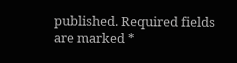published. Required fields are marked *